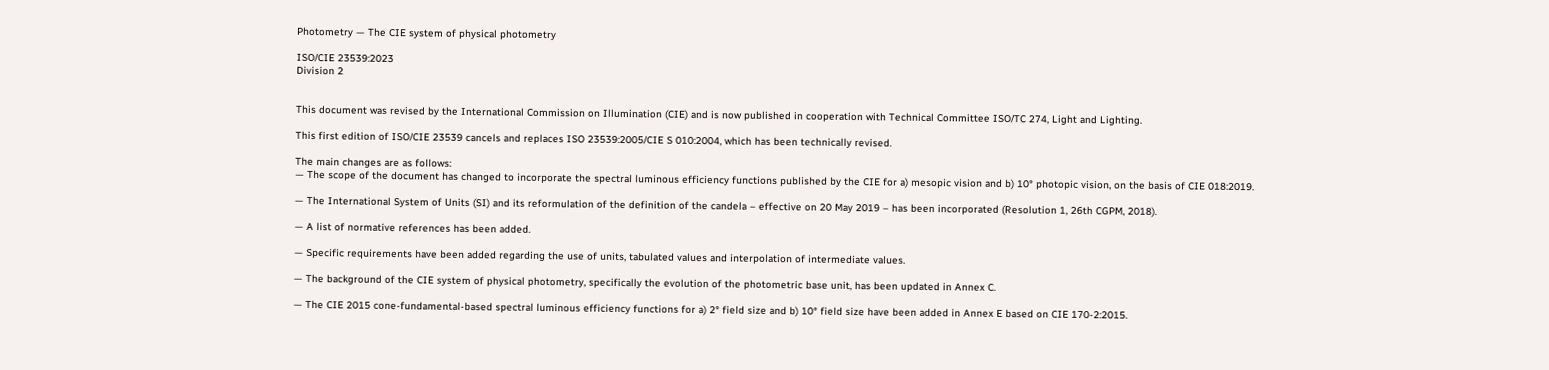Photometry — The CIE system of physical photometry

ISO/CIE 23539:2023
Division 2


This document was revised by the International Commission on Illumination (CIE) and is now published in cooperation with Technical Committee ISO/TC 274, Light and Lighting.

This first edition of ISO/CIE 23539 cancels and replaces ISO 23539:2005/CIE S 010:2004, which has been technically revised.

The main changes are as follows:
— The scope of the document has changed to incorporate the spectral luminous efficiency functions published by the CIE for a) mesopic vision and b) 10° photopic vision, on the basis of CIE 018:2019.

— The International System of Units (SI) and its reformulation of the definition of the candela – effective on 20 May 2019 – has been incorporated (Resolution 1, 26th CGPM, 2018).

— A list of normative references has been added.

— Specific requirements have been added regarding the use of units, tabulated values and interpolation of intermediate values.

— The background of the CIE system of physical photometry, specifically the evolution of the photometric base unit, has been updated in Annex C.

— The CIE 2015 cone-fundamental-based spectral luminous efficiency functions for a) 2° field size and b) 10° field size have been added in Annex E based on CIE 170-2:2015.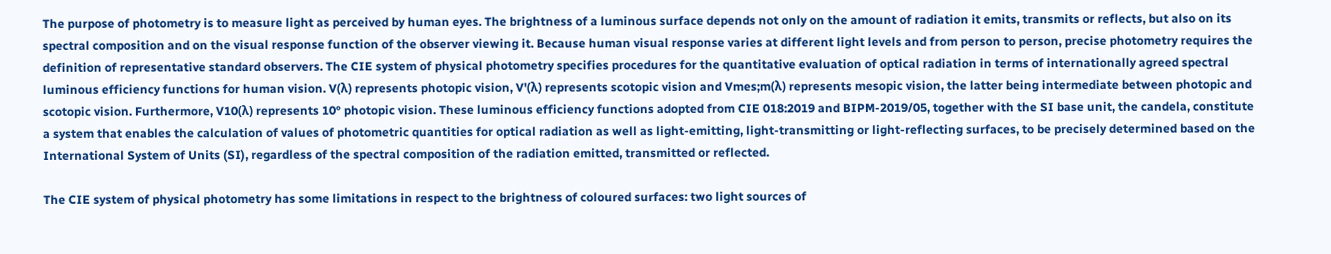The purpose of photometry is to measure light as perceived by human eyes. The brightness of a luminous surface depends not only on the amount of radiation it emits, transmits or reflects, but also on its spectral composition and on the visual response function of the observer viewing it. Because human visual response varies at different light levels and from person to person, precise photometry requires the definition of representative standard observers. The CIE system of physical photometry specifies procedures for the quantitative evaluation of optical radiation in terms of internationally agreed spectral luminous efficiency functions for human vision. V(λ) represents photopic vision, V'(λ) represents scotopic vision and Vmes;m(λ) represents mesopic vision, the latter being intermediate between photopic and scotopic vision. Furthermore, V10(λ) represents 10° photopic vision. These luminous efficiency functions adopted from CIE 018:2019 and BIPM-2019/05, together with the SI base unit, the candela, constitute a system that enables the calculation of values of photometric quantities for optical radiation as well as light-emitting, light-transmitting or light-reflecting surfaces, to be precisely determined based on the International System of Units (SI), regardless of the spectral composition of the radiation emitted, transmitted or reflected.

The CIE system of physical photometry has some limitations in respect to the brightness of coloured surfaces: two light sources of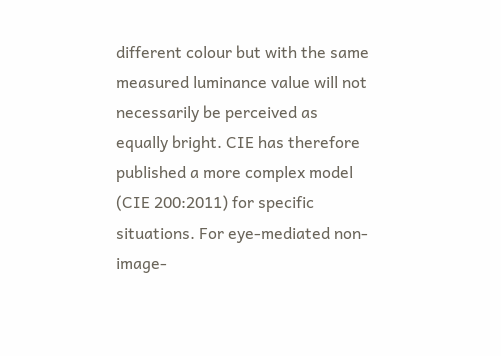different colour but with the same measured luminance value will not necessarily be perceived as equally bright. CIE has therefore published a more complex model (CIE 200:2011) for specific situations. For eye-mediated non-image-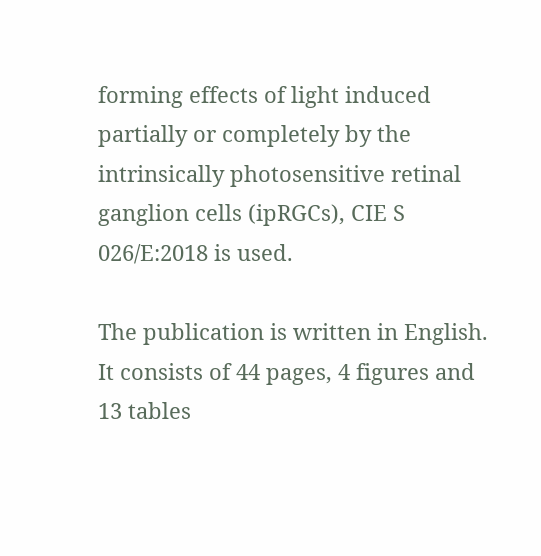forming effects of light induced partially or completely by the intrinsically photosensitive retinal ganglion cells (ipRGCs), CIE S 026/E:2018 is used.

The publication is written in English. It consists of 44 pages, 4 figures and 13 tables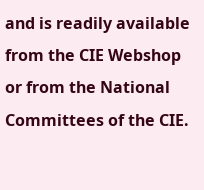and is readily available from the CIE Webshop or from the National Committees of the CIE.